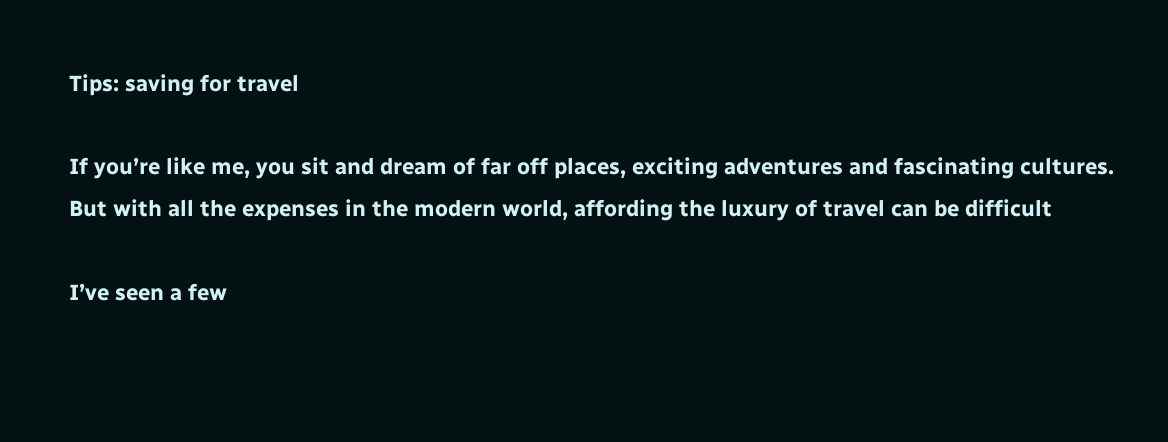Tips: saving for travel

If you’re like me, you sit and dream of far off places, exciting adventures and fascinating cultures. But with all the expenses in the modern world, affording the luxury of travel can be difficult

I’ve seen a few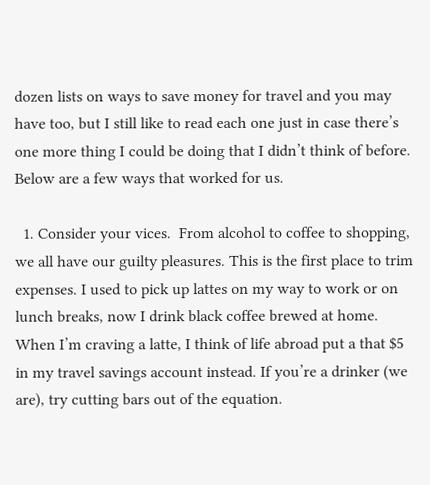dozen lists on ways to save money for travel and you may have too, but I still like to read each one just in case there’s one more thing I could be doing that I didn’t think of before. Below are a few ways that worked for us.

  1. Consider your vices.  From alcohol to coffee to shopping, we all have our guilty pleasures. This is the first place to trim expenses. I used to pick up lattes on my way to work or on lunch breaks, now I drink black coffee brewed at home. When I’m craving a latte, I think of life abroad put a that $5 in my travel savings account instead. If you’re a drinker (we are), try cutting bars out of the equation.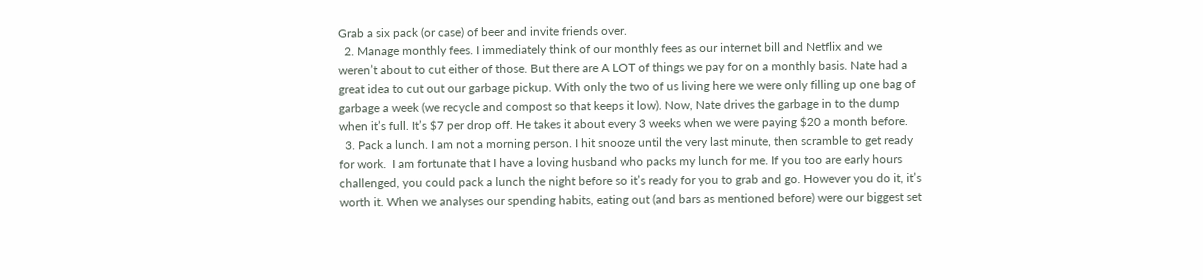Grab a six pack (or case) of beer and invite friends over.
  2. Manage monthly fees. I immediately think of our monthly fees as our internet bill and Netflix and we weren’t about to cut either of those. But there are A LOT of things we pay for on a monthly basis. Nate had a great idea to cut out our garbage pickup. With only the two of us living here we were only filling up one bag of garbage a week (we recycle and compost so that keeps it low). Now, Nate drives the garbage in to the dump when it’s full. It’s $7 per drop off. He takes it about every 3 weeks when we were paying $20 a month before.
  3. Pack a lunch. I am not a morning person. I hit snooze until the very last minute, then scramble to get ready for work.  I am fortunate that I have a loving husband who packs my lunch for me. If you too are early hours challenged, you could pack a lunch the night before so it’s ready for you to grab and go. However you do it, it’s worth it. When we analyses our spending habits, eating out (and bars as mentioned before) were our biggest set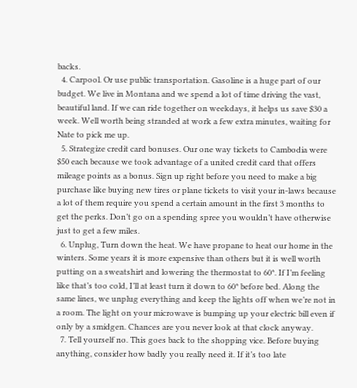backs.
  4. Carpool. Or use public transportation. Gasoline is a huge part of our budget. We live in Montana and we spend a lot of time driving the vast, beautiful land. If we can ride together on weekdays, it helps us save $30 a week. Well worth being stranded at work a few extra minutes, waiting for Nate to pick me up.
  5. Strategize credit card bonuses. Our one way tickets to Cambodia were $50 each because we took advantage of a united credit card that offers mileage points as a bonus. Sign up right before you need to make a big purchase like buying new tires or plane tickets to visit your in-laws because a lot of them require you spend a certain amount in the first 3 months to get the perks. Don’t go on a spending spree you wouldn’t have otherwise just to get a few miles.
  6. Unplug, Turn down the heat. We have propane to heat our home in the winters. Some years it is more expensive than others but it is well worth putting on a sweatshirt and lowering the thermostat to 60*. If I’m feeling like that’s too cold, I’ll at least turn it down to 60* before bed. Along the same lines, we unplug everything and keep the lights off when we’re not in a room. The light on your microwave is bumping up your electric bill even if only by a smidgen. Chances are you never look at that clock anyway.
  7. Tell yourself no. This goes back to the shopping vice. Before buying anything, consider how badly you really need it. If it’s too late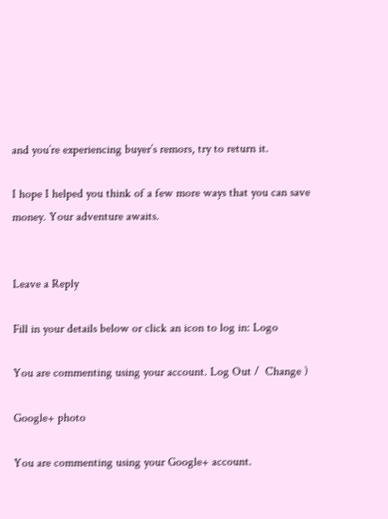and you’re experiencing buyer’s remors, try to return it.

I hope I helped you think of a few more ways that you can save money. Your adventure awaits.


Leave a Reply

Fill in your details below or click an icon to log in: Logo

You are commenting using your account. Log Out /  Change )

Google+ photo

You are commenting using your Google+ account.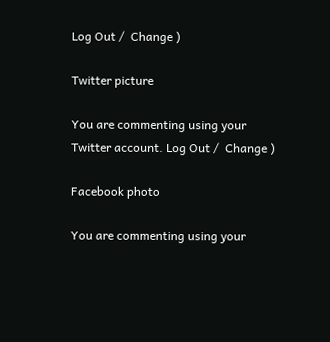Log Out /  Change )

Twitter picture

You are commenting using your Twitter account. Log Out /  Change )

Facebook photo

You are commenting using your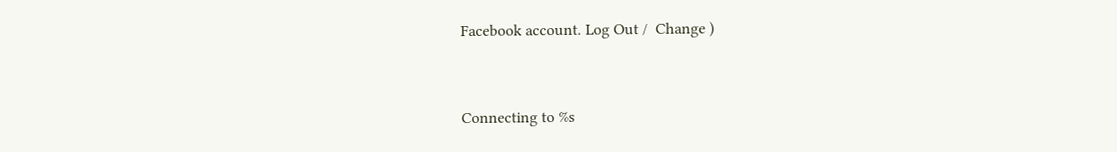Facebook account. Log Out /  Change )


Connecting to %s